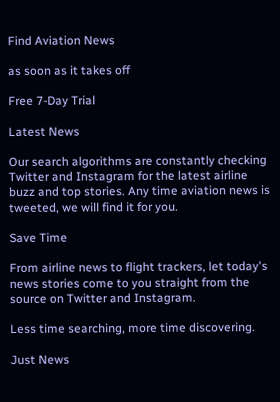Find Aviation News

as soon as it takes off

Free 7-Day Trial

Latest News

Our search algorithms are constantly checking Twitter and Instagram for the latest airline buzz and top stories. Any time aviation news is tweeted, we will find it for you.

Save Time

From airline news to flight trackers, let today's news stories come to you straight from the source on Twitter and Instagram.

Less time searching, more time discovering.

Just News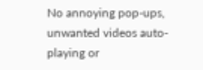No annoying pop-ups, unwanted videos auto-playing or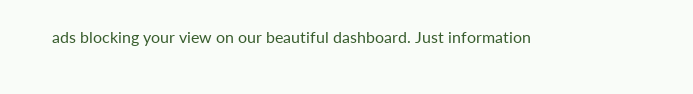ads blocking your view on our beautiful dashboard. Just information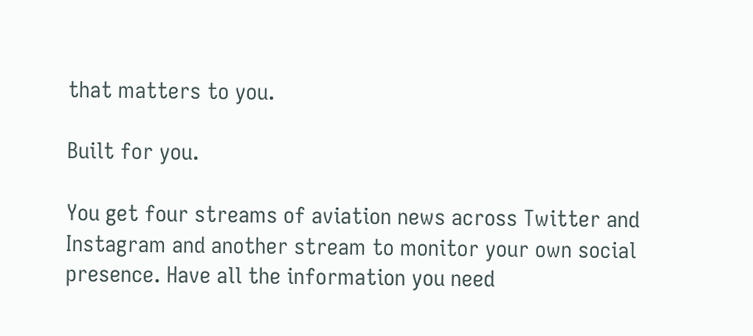that matters to you.

Built for you.

You get four streams of aviation news across Twitter and Instagram and another stream to monitor your own social presence. Have all the information you need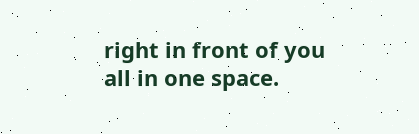right in front of you all in one space.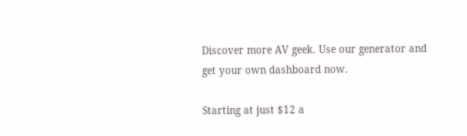Discover more AV geek. Use our generator and get your own dashboard now.

Starting at just $12 a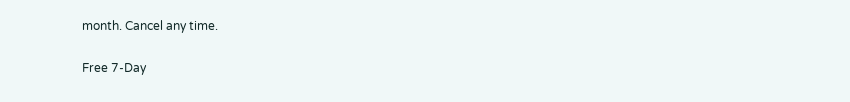month. Cancel any time.

Free 7-Day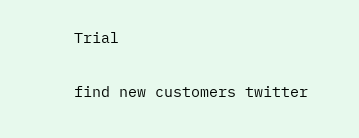Trial

find new customers twitter